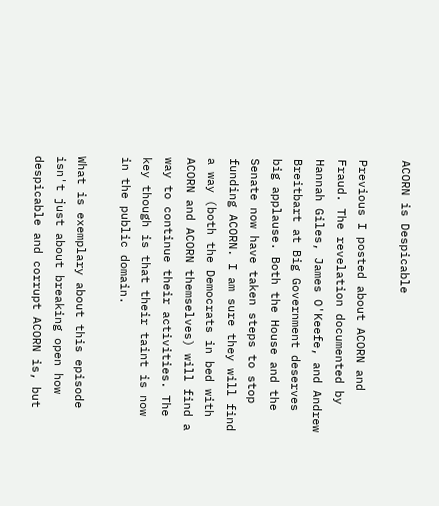ACORN is Despicable

Previous I posted about ACORN and Fraud. The revelation documented by Hannah Giles, James O'Keefe, and Andrew Breitbart at Big Government deserves big applause. Both the House and the Senate now have taken steps to stop funding ACORN. I am sure they will find a way (both the Democrats in bed with ACORN and ACORN themselves) will find a way to continue their activities. The key though is that their taint is now in the public domain.

What is exemplary about this episode isn't just about breaking open how despicable and corrupt ACORN is, but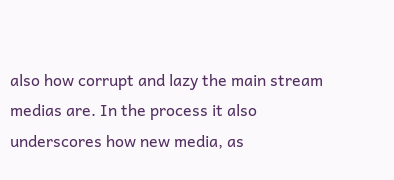also how corrupt and lazy the main stream medias are. In the process it also underscores how new media, as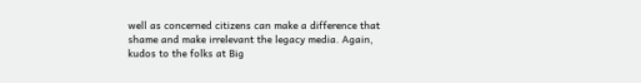well as concerned citizens can make a difference that shame and make irrelevant the legacy media. Again, kudos to the folks at Big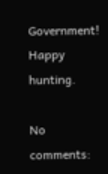Government! Happy hunting.

No comments: